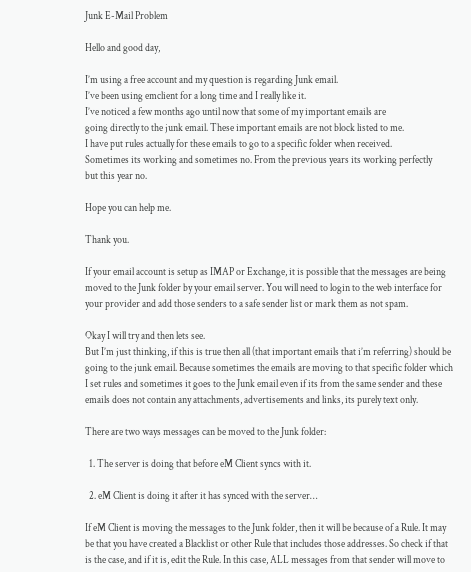Junk E-Mail Problem

Hello and good day,

I’m using a free account and my question is regarding Junk email.
I’ve been using emclient for a long time and I really like it.
I’ve noticed a few months ago until now that some of my important emails are
going directly to the junk email. These important emails are not block listed to me.
I have put rules actually for these emails to go to a specific folder when received.
Sometimes its working and sometimes no. From the previous years its working perfectly
but this year no.

Hope you can help me.

Thank you.

If your email account is setup as IMAP or Exchange, it is possible that the messages are being moved to the Junk folder by your email server. You will need to login to the web interface for your provider and add those senders to a safe sender list or mark them as not spam.

Okay I will try and then lets see.
But I’m just thinking, if this is true then all (that important emails that i’m referring) should be going to the junk email. Because sometimes the emails are moving to that specific folder which I set rules and sometimes it goes to the Junk email even if its from the same sender and these emails does not contain any attachments, advertisements and links, its purely text only.

There are two ways messages can be moved to the Junk folder:

  1. The server is doing that before eM Client syncs with it.

  2. eM Client is doing it after it has synced with the server…

If eM Client is moving the messages to the Junk folder, then it will be because of a Rule. It may be that you have created a Blacklist or other Rule that includes those addresses. So check if that is the case, and if it is, edit the Rule. In this case, ALL messages from that sender will move to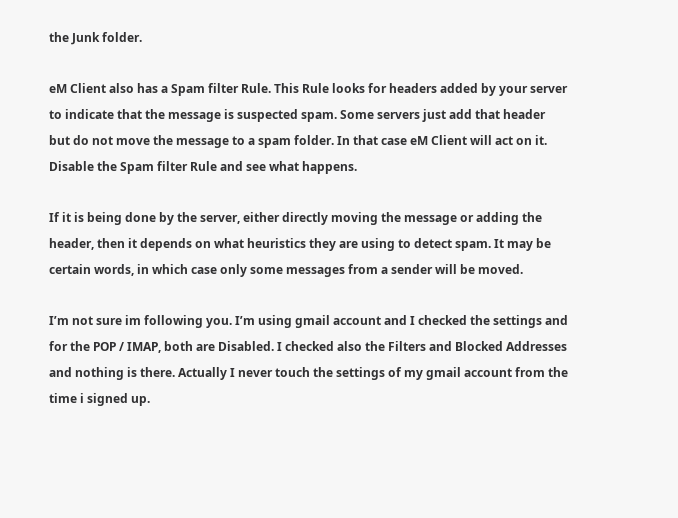the Junk folder.

eM Client also has a Spam filter Rule. This Rule looks for headers added by your server to indicate that the message is suspected spam. Some servers just add that header but do not move the message to a spam folder. In that case eM Client will act on it. Disable the Spam filter Rule and see what happens.

If it is being done by the server, either directly moving the message or adding the header, then it depends on what heuristics they are using to detect spam. It may be certain words, in which case only some messages from a sender will be moved.

I’m not sure im following you. I’m using gmail account and I checked the settings and for the POP / IMAP, both are Disabled. I checked also the Filters and Blocked Addresses and nothing is there. Actually I never touch the settings of my gmail account from the time i signed up.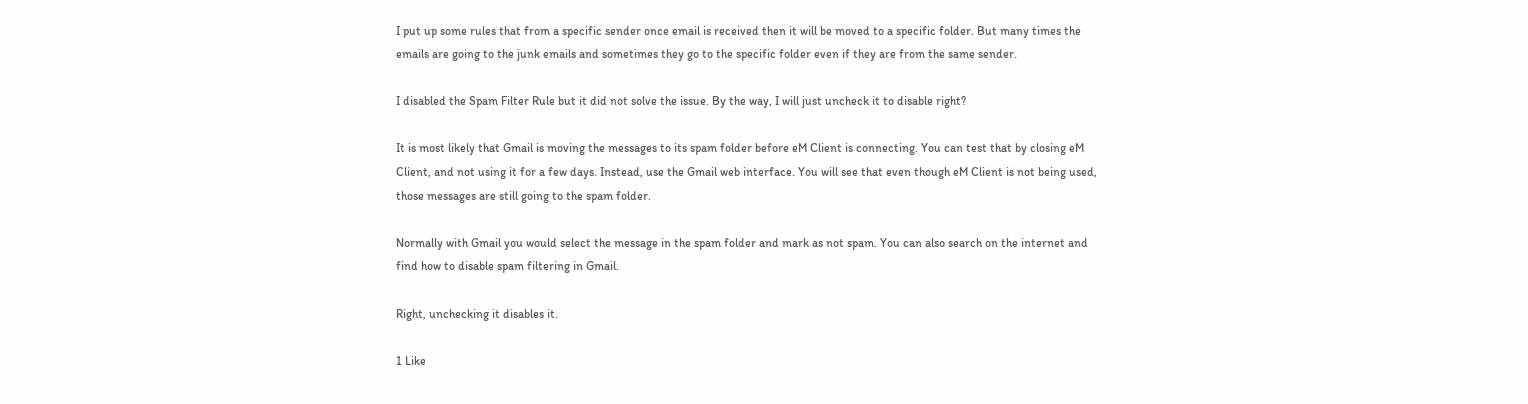I put up some rules that from a specific sender once email is received then it will be moved to a specific folder. But many times the emails are going to the junk emails and sometimes they go to the specific folder even if they are from the same sender.

I disabled the Spam Filter Rule but it did not solve the issue. By the way, I will just uncheck it to disable right?

It is most likely that Gmail is moving the messages to its spam folder before eM Client is connecting. You can test that by closing eM Client, and not using it for a few days. Instead, use the Gmail web interface. You will see that even though eM Client is not being used, those messages are still going to the spam folder.

Normally with Gmail you would select the message in the spam folder and mark as not spam. You can also search on the internet and find how to disable spam filtering in Gmail.

Right, unchecking it disables it.

1 Like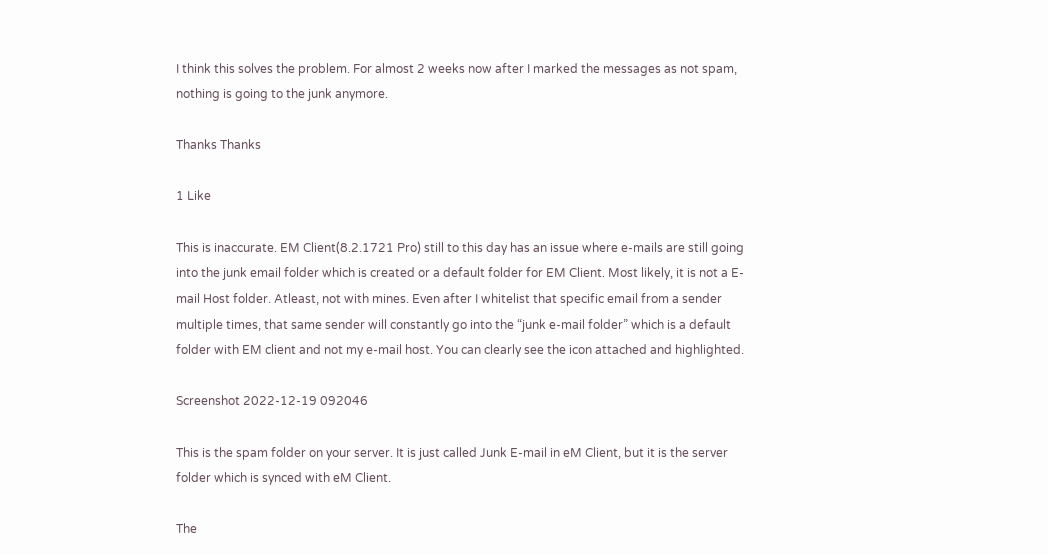I think this solves the problem. For almost 2 weeks now after I marked the messages as not spam, nothing is going to the junk anymore.

Thanks Thanks

1 Like

This is inaccurate. EM Client(8.2.1721 Pro) still to this day has an issue where e-mails are still going into the junk email folder which is created or a default folder for EM Client. Most likely, it is not a E-mail Host folder. Atleast, not with mines. Even after I whitelist that specific email from a sender multiple times, that same sender will constantly go into the “junk e-mail folder” which is a default folder with EM client and not my e-mail host. You can clearly see the icon attached and highlighted.

Screenshot 2022-12-19 092046

This is the spam folder on your server. It is just called Junk E-mail in eM Client, but it is the server folder which is synced with eM Client.

The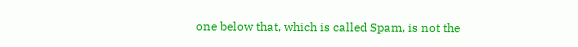one below that, which is called Spam, is not the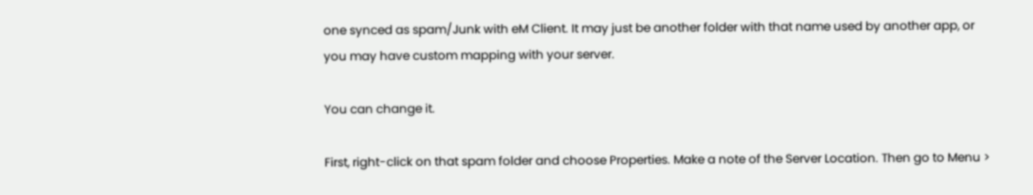one synced as spam/Junk with eM Client. It may just be another folder with that name used by another app, or you may have custom mapping with your server.

You can change it.

First, right-click on that spam folder and choose Properties. Make a note of the Server Location. Then go to Menu >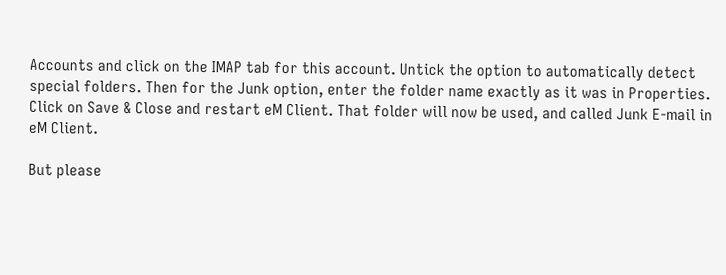Accounts and click on the IMAP tab for this account. Untick the option to automatically detect special folders. Then for the Junk option, enter the folder name exactly as it was in Properties. Click on Save & Close and restart eM Client. That folder will now be used, and called Junk E-mail in eM Client.

But please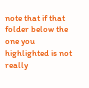note that if that folder below the one you highlighted is not really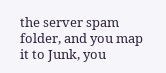the server spam folder, and you map it to Junk, you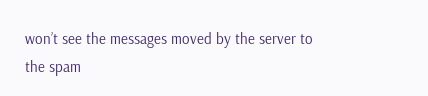won’t see the messages moved by the server to the spam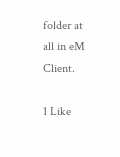folder at all in eM Client.

1 Like